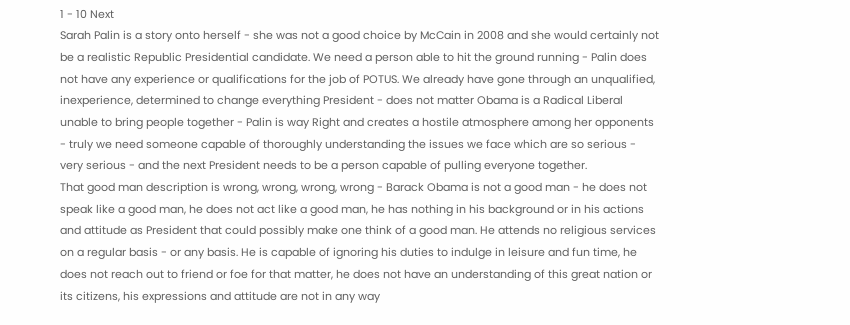1 - 10 Next
Sarah Palin is a story onto herself - she was not a good choice by McCain in 2008 and she would certainly not be a realistic Republic Presidential candidate. We need a person able to hit the ground running - Palin does not have any experience or qualifications for the job of POTUS. We already have gone through an unqualified, inexperience, determined to change everything President - does not matter Obama is a Radical Liberal unable to bring people together - Palin is way Right and creates a hostile atmosphere among her opponents - truly we need someone capable of thoroughly understanding the issues we face which are so serious - very serious - and the next President needs to be a person capable of pulling everyone together.
That good man description is wrong, wrong, wrong, wrong - Barack Obama is not a good man - he does not speak like a good man, he does not act like a good man, he has nothing in his background or in his actions and attitude as President that could possibly make one think of a good man. He attends no religious services on a regular basis - or any basis. He is capable of ignoring his duties to indulge in leisure and fun time, he does not reach out to friend or foe for that matter, he does not have an understanding of this great nation or its citizens, his expressions and attitude are not in any way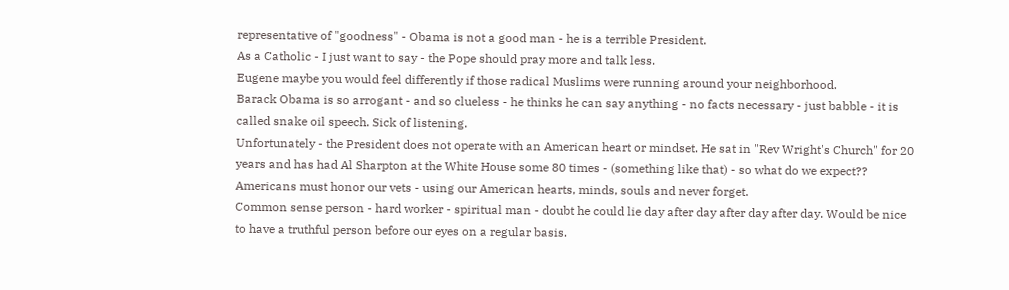representative of "goodness" - Obama is not a good man - he is a terrible President.
As a Catholic - I just want to say - the Pope should pray more and talk less.
Eugene maybe you would feel differently if those radical Muslims were running around your neighborhood.
Barack Obama is so arrogant - and so clueless - he thinks he can say anything - no facts necessary - just babble - it is called snake oil speech. Sick of listening.
Unfortunately - the President does not operate with an American heart or mindset. He sat in "Rev Wright's Church" for 20 years and has had Al Sharpton at the White House some 80 times - (something like that) - so what do we expect?? Americans must honor our vets - using our American hearts, minds, souls and never forget.
Common sense person - hard worker - spiritual man - doubt he could lie day after day after day after day. Would be nice to have a truthful person before our eyes on a regular basis.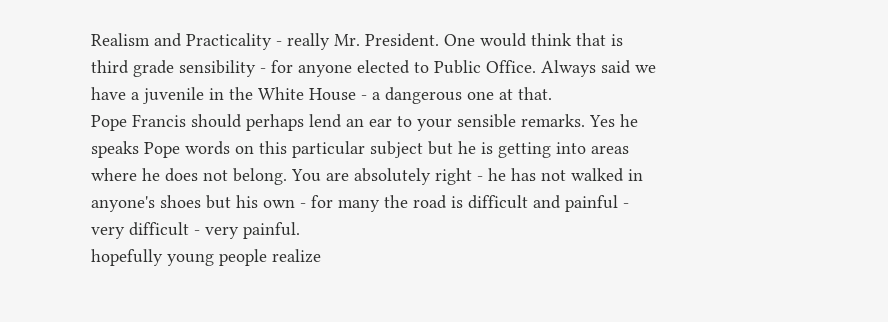Realism and Practicality - really Mr. President. One would think that is third grade sensibility - for anyone elected to Public Office. Always said we have a juvenile in the White House - a dangerous one at that.
Pope Francis should perhaps lend an ear to your sensible remarks. Yes he speaks Pope words on this particular subject but he is getting into areas where he does not belong. You are absolutely right - he has not walked in anyone's shoes but his own - for many the road is difficult and painful - very difficult - very painful.
hopefully young people realize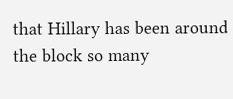that Hillary has been around the block so many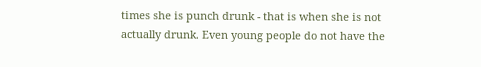times she is punch drunk - that is when she is not actually drunk. Even young people do not have the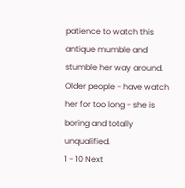patience to watch this antique mumble and stumble her way around. Older people - have watch her for too long - she is boring and totally unqualified.
1 - 10 Next